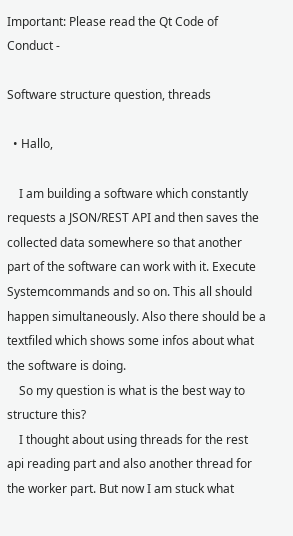Important: Please read the Qt Code of Conduct -

Software structure question, threads

  • Hallo,

    I am building a software which constantly requests a JSON/REST API and then saves the collected data somewhere so that another part of the software can work with it. Execute Systemcommands and so on. This all should happen simultaneously. Also there should be a textfiled which shows some infos about what the software is doing.
    So my question is what is the best way to structure this?
    I thought about using threads for the rest api reading part and also another thread for the worker part. But now I am stuck what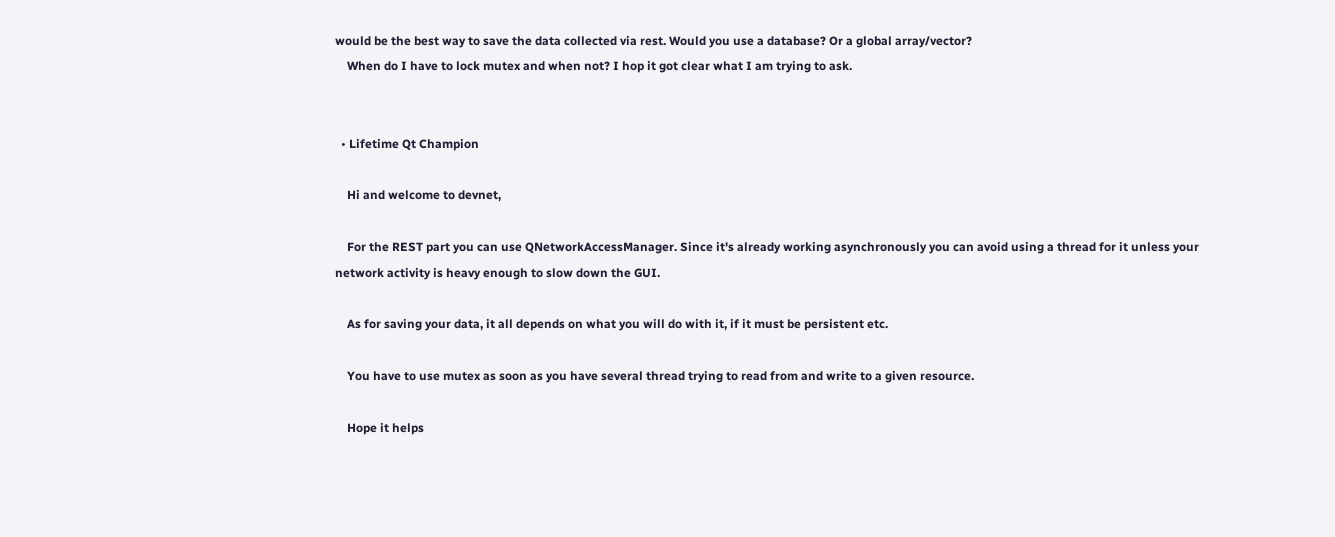would be the best way to save the data collected via rest. Would you use a database? Or a global array/vector?
    When do I have to lock mutex and when not? I hop it got clear what I am trying to ask.


  • Lifetime Qt Champion

    Hi and welcome to devnet,

    For the REST part you can use QNetworkAccessManager. Since it's already working asynchronously you can avoid using a thread for it unless your network activity is heavy enough to slow down the GUI.

    As for saving your data, it all depends on what you will do with it, if it must be persistent etc.

    You have to use mutex as soon as you have several thread trying to read from and write to a given resource.

    Hope it helps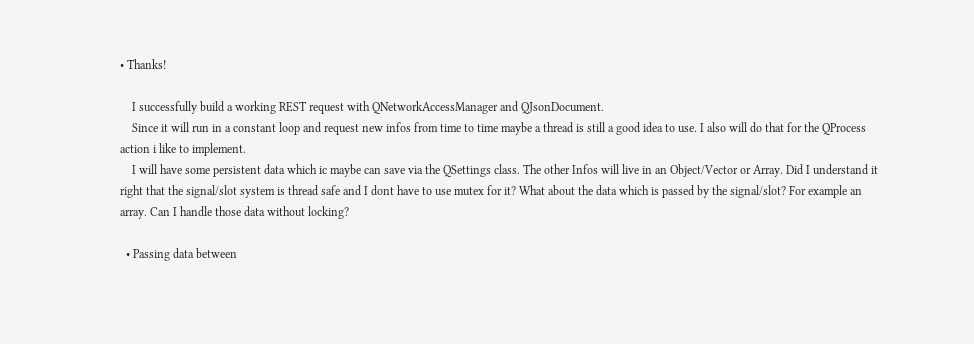• Thanks!

    I successfully build a working REST request with QNetworkAccessManager and QJsonDocument.
    Since it will run in a constant loop and request new infos from time to time maybe a thread is still a good idea to use. I also will do that for the QProcess action i like to implement.
    I will have some persistent data which ic maybe can save via the QSettings class. The other Infos will live in an Object/Vector or Array. Did I understand it right that the signal/slot system is thread safe and I dont have to use mutex for it? What about the data which is passed by the signal/slot? For example an array. Can I handle those data without locking?

  • Passing data between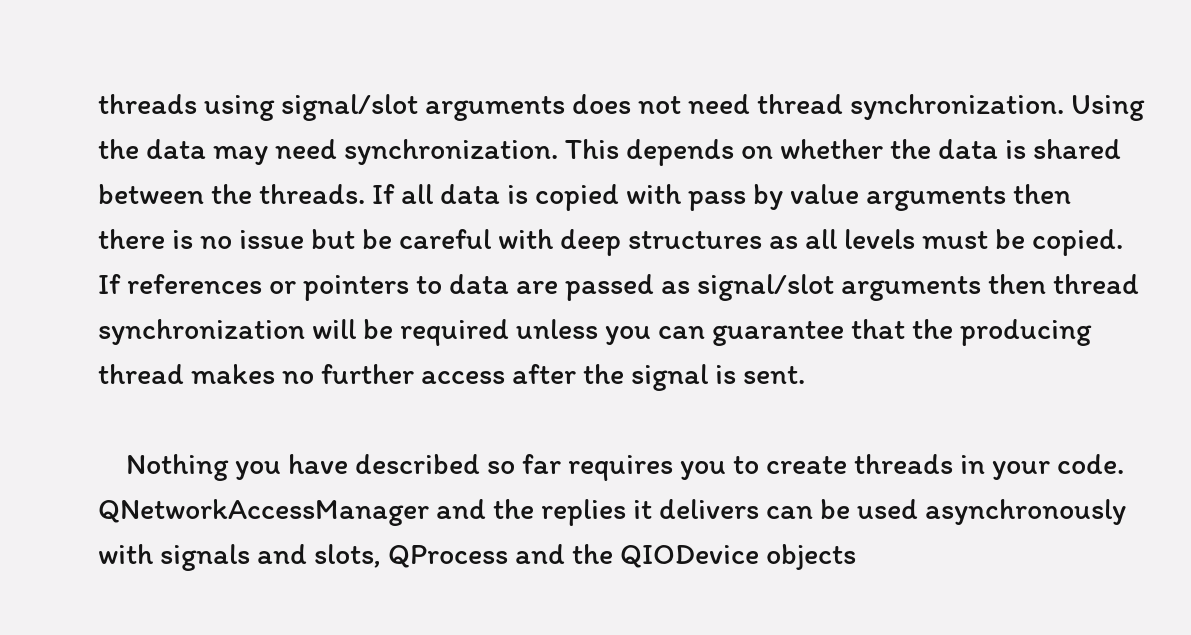threads using signal/slot arguments does not need thread synchronization. Using the data may need synchronization. This depends on whether the data is shared between the threads. If all data is copied with pass by value arguments then there is no issue but be careful with deep structures as all levels must be copied. If references or pointers to data are passed as signal/slot arguments then thread synchronization will be required unless you can guarantee that the producing thread makes no further access after the signal is sent.

    Nothing you have described so far requires you to create threads in your code. QNetworkAccessManager and the replies it delivers can be used asynchronously with signals and slots, QProcess and the QIODevice objects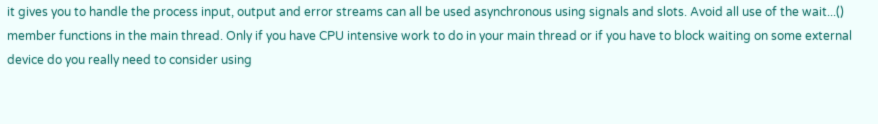it gives you to handle the process input, output and error streams can all be used asynchronous using signals and slots. Avoid all use of the wait...() member functions in the main thread. Only if you have CPU intensive work to do in your main thread or if you have to block waiting on some external device do you really need to consider using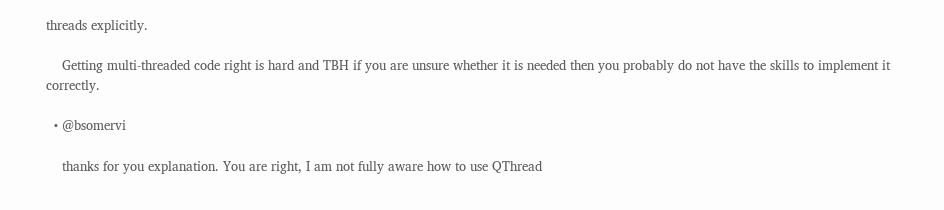threads explicitly.

    Getting multi-threaded code right is hard and TBH if you are unsure whether it is needed then you probably do not have the skills to implement it correctly.

  • @bsomervi

    thanks for you explanation. You are right, I am not fully aware how to use QThread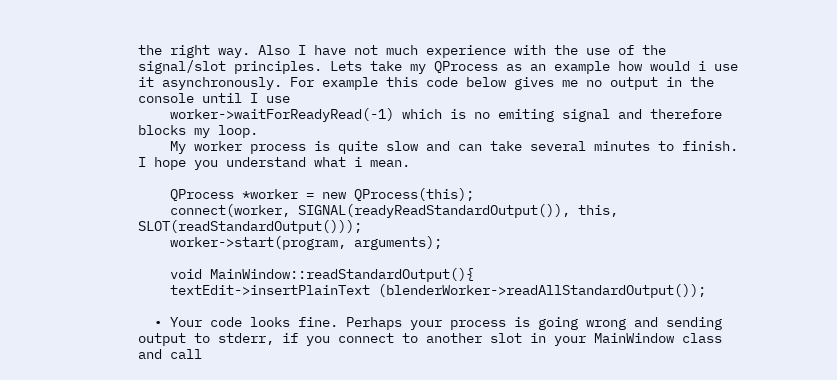the right way. Also I have not much experience with the use of the signal/slot principles. Lets take my QProcess as an example how would i use it asynchronously. For example this code below gives me no output in the console until I use
    worker->waitForReadyRead(-1) which is no emiting signal and therefore blocks my loop.
    My worker process is quite slow and can take several minutes to finish. I hope you understand what i mean.

    QProcess *worker = new QProcess(this);
    connect(worker, SIGNAL(readyReadStandardOutput()), this, SLOT(readStandardOutput()));
    worker->start(program, arguments);

    void MainWindow::readStandardOutput(){
    textEdit->insertPlainText (blenderWorker->readAllStandardOutput());

  • Your code looks fine. Perhaps your process is going wrong and sending output to stderr, if you connect to another slot in your MainWindow class and call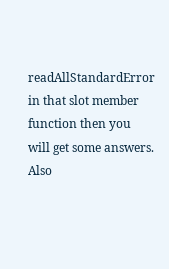readAllStandardError in that slot member function then you will get some answers. Also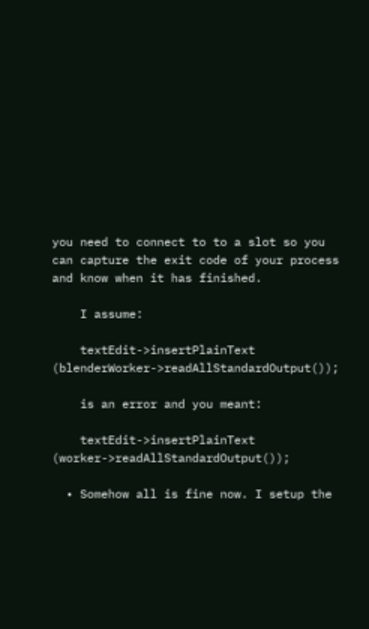you need to connect to to a slot so you can capture the exit code of your process and know when it has finished.

    I assume:

    textEdit->insertPlainText (blenderWorker->readAllStandardOutput());

    is an error and you meant:

    textEdit->insertPlainText (worker->readAllStandardOutput());

  • Somehow all is fine now. I setup the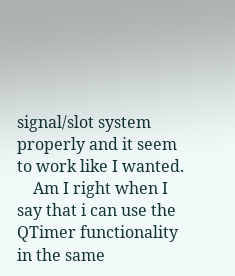signal/slot system properly and it seem to work like I wanted.
    Am I right when I say that i can use the QTimer functionality in the same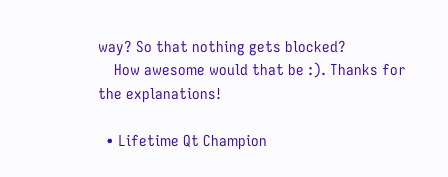way? So that nothing gets blocked?
    How awesome would that be :). Thanks for the explanations!

  • Lifetime Qt Champion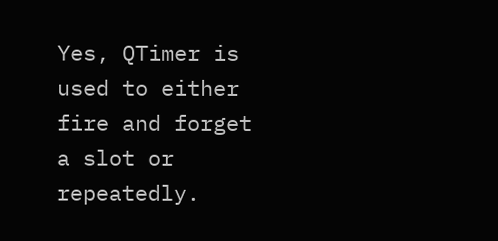Yes, QTimer is used to either fire and forget a slot or repeatedly.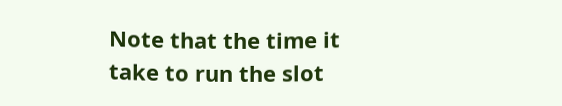Note that the time it take to run the slot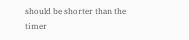should be shorter than the timer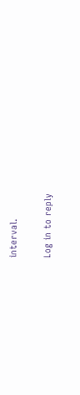interval.

Log in to reply